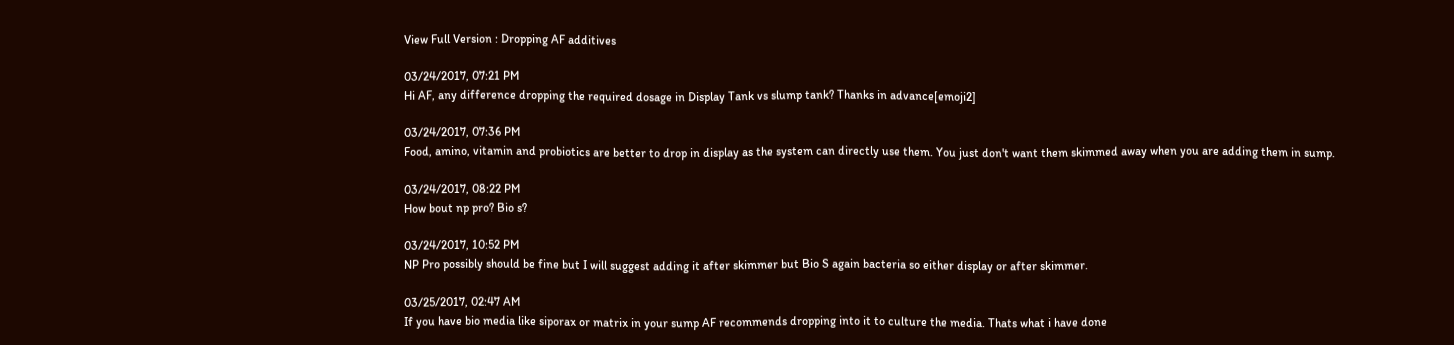View Full Version : Dropping AF additives

03/24/2017, 07:21 PM
Hi AF, any difference dropping the required dosage in Display Tank vs slump tank? Thanks in advance[emoji2]

03/24/2017, 07:36 PM
Food, amino, vitamin and probiotics are better to drop in display as the system can directly use them. You just don't want them skimmed away when you are adding them in sump.

03/24/2017, 08:22 PM
How bout np pro? Bio s?

03/24/2017, 10:52 PM
NP Pro possibly should be fine but I will suggest adding it after skimmer but Bio S again bacteria so either display or after skimmer.

03/25/2017, 02:47 AM
If you have bio media like siporax or matrix in your sump AF recommends dropping into it to culture the media. Thats what i have done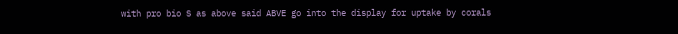with pro bio S as above said ABVE go into the display for uptake by corals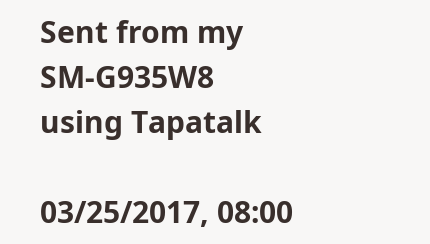Sent from my SM-G935W8 using Tapatalk

03/25/2017, 08:00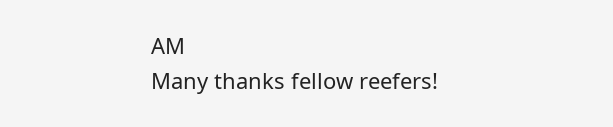AM
Many thanks fellow reefers!